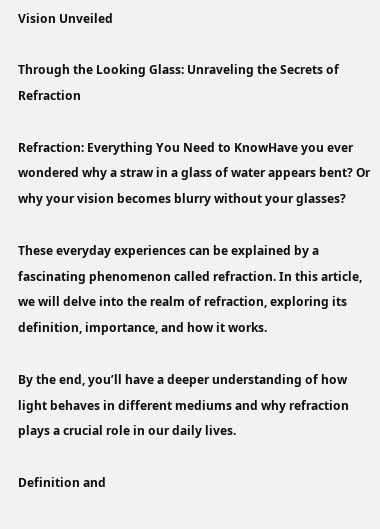Vision Unveiled

Through the Looking Glass: Unraveling the Secrets of Refraction

Refraction: Everything You Need to KnowHave you ever wondered why a straw in a glass of water appears bent? Or why your vision becomes blurry without your glasses?

These everyday experiences can be explained by a fascinating phenomenon called refraction. In this article, we will delve into the realm of refraction, exploring its definition, importance, and how it works.

By the end, you’ll have a deeper understanding of how light behaves in different mediums and why refraction plays a crucial role in our daily lives.

Definition and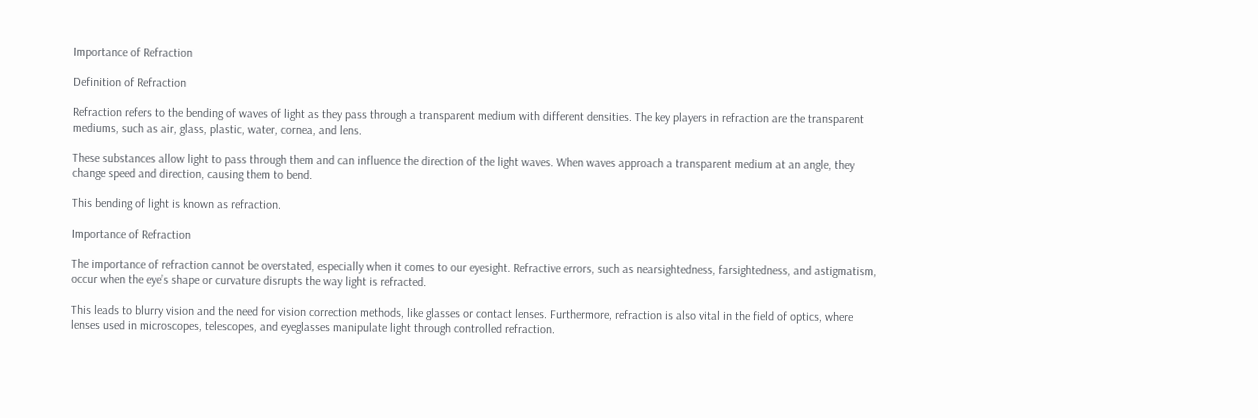Importance of Refraction

Definition of Refraction

Refraction refers to the bending of waves of light as they pass through a transparent medium with different densities. The key players in refraction are the transparent mediums, such as air, glass, plastic, water, cornea, and lens.

These substances allow light to pass through them and can influence the direction of the light waves. When waves approach a transparent medium at an angle, they change speed and direction, causing them to bend.

This bending of light is known as refraction.

Importance of Refraction

The importance of refraction cannot be overstated, especially when it comes to our eyesight. Refractive errors, such as nearsightedness, farsightedness, and astigmatism, occur when the eye’s shape or curvature disrupts the way light is refracted.

This leads to blurry vision and the need for vision correction methods, like glasses or contact lenses. Furthermore, refraction is also vital in the field of optics, where lenses used in microscopes, telescopes, and eyeglasses manipulate light through controlled refraction.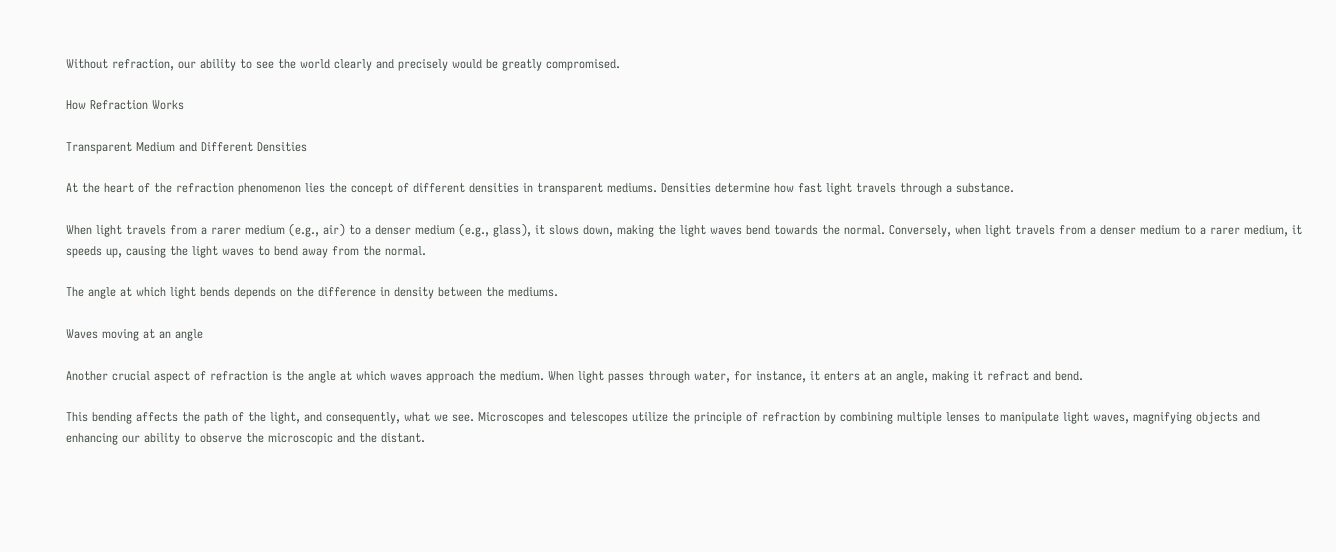Without refraction, our ability to see the world clearly and precisely would be greatly compromised.

How Refraction Works

Transparent Medium and Different Densities

At the heart of the refraction phenomenon lies the concept of different densities in transparent mediums. Densities determine how fast light travels through a substance.

When light travels from a rarer medium (e.g., air) to a denser medium (e.g., glass), it slows down, making the light waves bend towards the normal. Conversely, when light travels from a denser medium to a rarer medium, it speeds up, causing the light waves to bend away from the normal.

The angle at which light bends depends on the difference in density between the mediums.

Waves moving at an angle

Another crucial aspect of refraction is the angle at which waves approach the medium. When light passes through water, for instance, it enters at an angle, making it refract and bend.

This bending affects the path of the light, and consequently, what we see. Microscopes and telescopes utilize the principle of refraction by combining multiple lenses to manipulate light waves, magnifying objects and enhancing our ability to observe the microscopic and the distant.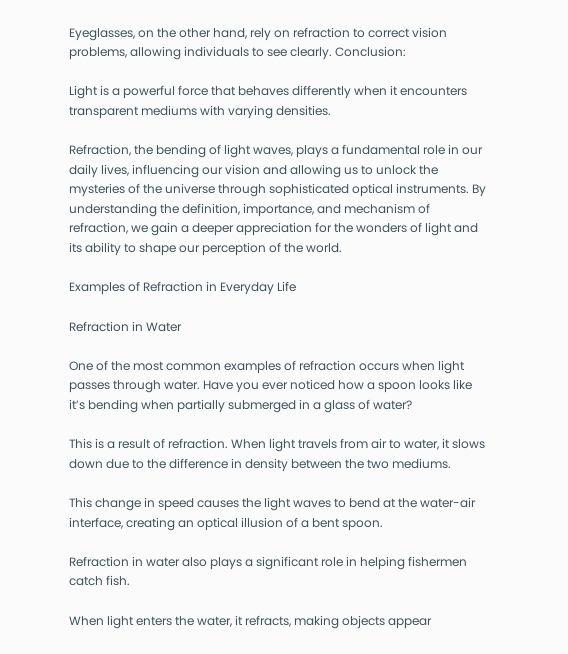Eyeglasses, on the other hand, rely on refraction to correct vision problems, allowing individuals to see clearly. Conclusion:

Light is a powerful force that behaves differently when it encounters transparent mediums with varying densities.

Refraction, the bending of light waves, plays a fundamental role in our daily lives, influencing our vision and allowing us to unlock the mysteries of the universe through sophisticated optical instruments. By understanding the definition, importance, and mechanism of refraction, we gain a deeper appreciation for the wonders of light and its ability to shape our perception of the world.

Examples of Refraction in Everyday Life

Refraction in Water

One of the most common examples of refraction occurs when light passes through water. Have you ever noticed how a spoon looks like it’s bending when partially submerged in a glass of water?

This is a result of refraction. When light travels from air to water, it slows down due to the difference in density between the two mediums.

This change in speed causes the light waves to bend at the water-air interface, creating an optical illusion of a bent spoon.

Refraction in water also plays a significant role in helping fishermen catch fish.

When light enters the water, it refracts, making objects appear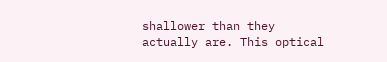shallower than they actually are. This optical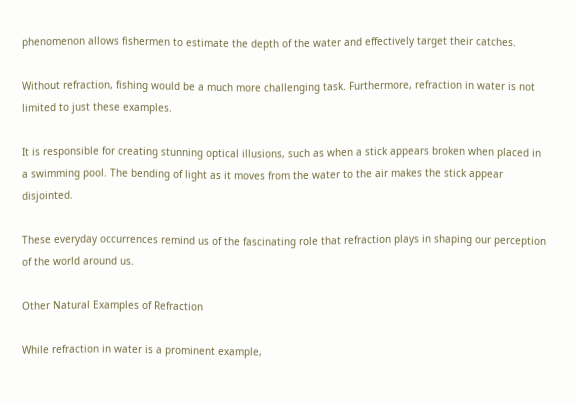phenomenon allows fishermen to estimate the depth of the water and effectively target their catches.

Without refraction, fishing would be a much more challenging task. Furthermore, refraction in water is not limited to just these examples.

It is responsible for creating stunning optical illusions, such as when a stick appears broken when placed in a swimming pool. The bending of light as it moves from the water to the air makes the stick appear disjointed.

These everyday occurrences remind us of the fascinating role that refraction plays in shaping our perception of the world around us.

Other Natural Examples of Refraction

While refraction in water is a prominent example,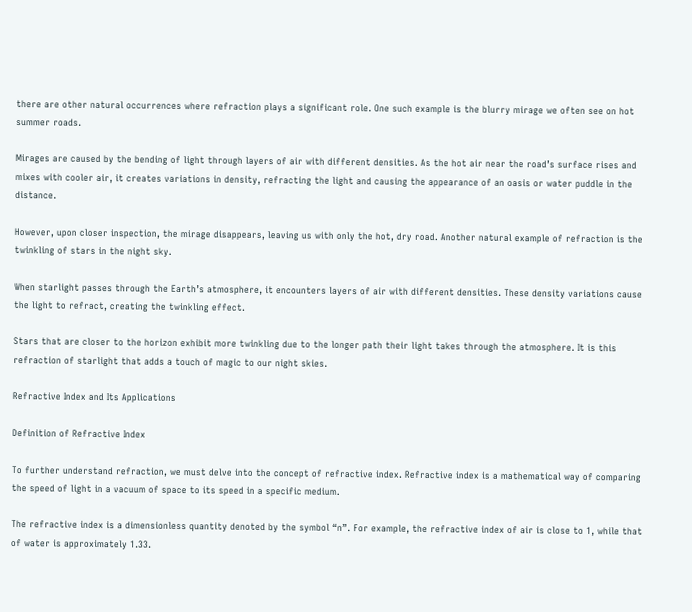there are other natural occurrences where refraction plays a significant role. One such example is the blurry mirage we often see on hot summer roads.

Mirages are caused by the bending of light through layers of air with different densities. As the hot air near the road’s surface rises and mixes with cooler air, it creates variations in density, refracting the light and causing the appearance of an oasis or water puddle in the distance.

However, upon closer inspection, the mirage disappears, leaving us with only the hot, dry road. Another natural example of refraction is the twinkling of stars in the night sky.

When starlight passes through the Earth’s atmosphere, it encounters layers of air with different densities. These density variations cause the light to refract, creating the twinkling effect.

Stars that are closer to the horizon exhibit more twinkling due to the longer path their light takes through the atmosphere. It is this refraction of starlight that adds a touch of magic to our night skies.

Refractive Index and Its Applications

Definition of Refractive Index

To further understand refraction, we must delve into the concept of refractive index. Refractive index is a mathematical way of comparing the speed of light in a vacuum of space to its speed in a specific medium.

The refractive index is a dimensionless quantity denoted by the symbol “n”. For example, the refractive index of air is close to 1, while that of water is approximately 1.33.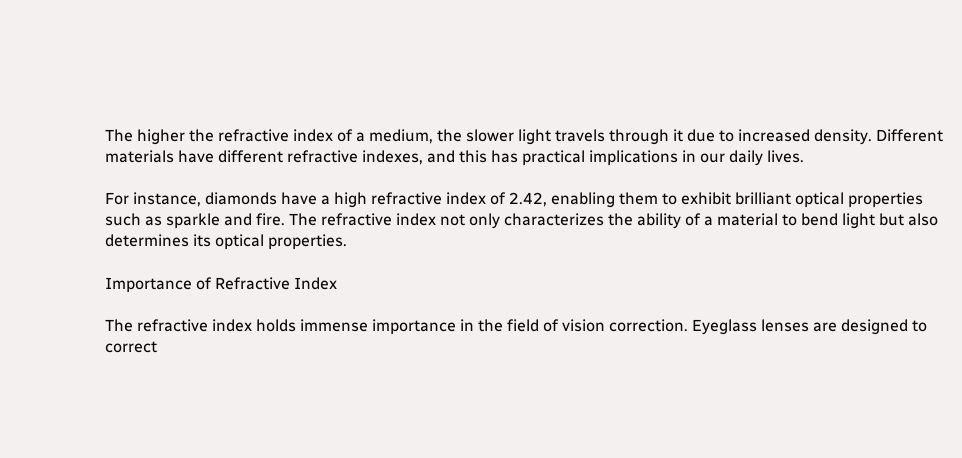The higher the refractive index of a medium, the slower light travels through it due to increased density. Different materials have different refractive indexes, and this has practical implications in our daily lives.

For instance, diamonds have a high refractive index of 2.42, enabling them to exhibit brilliant optical properties such as sparkle and fire. The refractive index not only characterizes the ability of a material to bend light but also determines its optical properties.

Importance of Refractive Index

The refractive index holds immense importance in the field of vision correction. Eyeglass lenses are designed to correct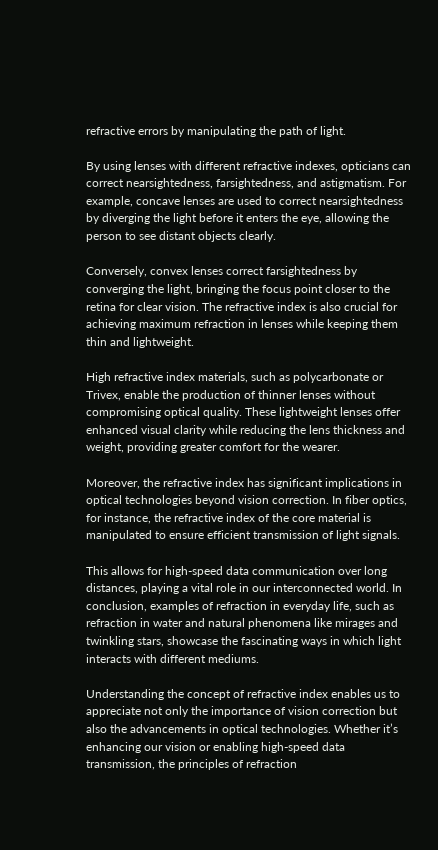refractive errors by manipulating the path of light.

By using lenses with different refractive indexes, opticians can correct nearsightedness, farsightedness, and astigmatism. For example, concave lenses are used to correct nearsightedness by diverging the light before it enters the eye, allowing the person to see distant objects clearly.

Conversely, convex lenses correct farsightedness by converging the light, bringing the focus point closer to the retina for clear vision. The refractive index is also crucial for achieving maximum refraction in lenses while keeping them thin and lightweight.

High refractive index materials, such as polycarbonate or Trivex, enable the production of thinner lenses without compromising optical quality. These lightweight lenses offer enhanced visual clarity while reducing the lens thickness and weight, providing greater comfort for the wearer.

Moreover, the refractive index has significant implications in optical technologies beyond vision correction. In fiber optics, for instance, the refractive index of the core material is manipulated to ensure efficient transmission of light signals.

This allows for high-speed data communication over long distances, playing a vital role in our interconnected world. In conclusion, examples of refraction in everyday life, such as refraction in water and natural phenomena like mirages and twinkling stars, showcase the fascinating ways in which light interacts with different mediums.

Understanding the concept of refractive index enables us to appreciate not only the importance of vision correction but also the advancements in optical technologies. Whether it’s enhancing our vision or enabling high-speed data transmission, the principles of refraction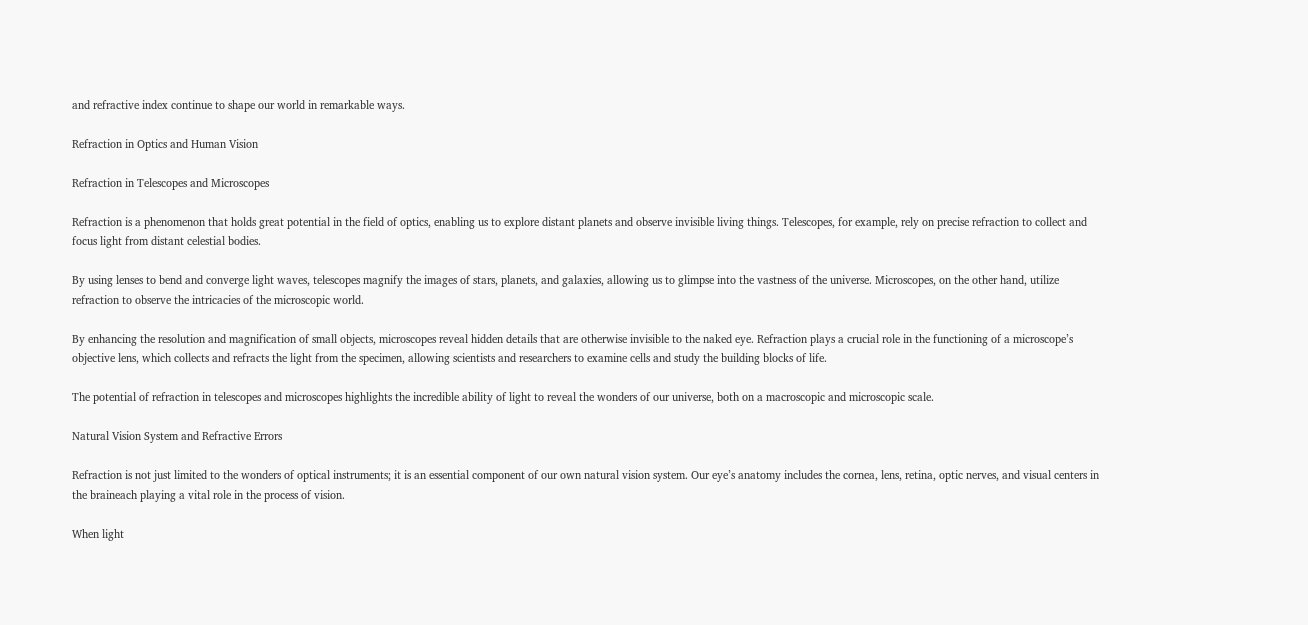and refractive index continue to shape our world in remarkable ways.

Refraction in Optics and Human Vision

Refraction in Telescopes and Microscopes

Refraction is a phenomenon that holds great potential in the field of optics, enabling us to explore distant planets and observe invisible living things. Telescopes, for example, rely on precise refraction to collect and focus light from distant celestial bodies.

By using lenses to bend and converge light waves, telescopes magnify the images of stars, planets, and galaxies, allowing us to glimpse into the vastness of the universe. Microscopes, on the other hand, utilize refraction to observe the intricacies of the microscopic world.

By enhancing the resolution and magnification of small objects, microscopes reveal hidden details that are otherwise invisible to the naked eye. Refraction plays a crucial role in the functioning of a microscope’s objective lens, which collects and refracts the light from the specimen, allowing scientists and researchers to examine cells and study the building blocks of life.

The potential of refraction in telescopes and microscopes highlights the incredible ability of light to reveal the wonders of our universe, both on a macroscopic and microscopic scale.

Natural Vision System and Refractive Errors

Refraction is not just limited to the wonders of optical instruments; it is an essential component of our own natural vision system. Our eye’s anatomy includes the cornea, lens, retina, optic nerves, and visual centers in the braineach playing a vital role in the process of vision.

When light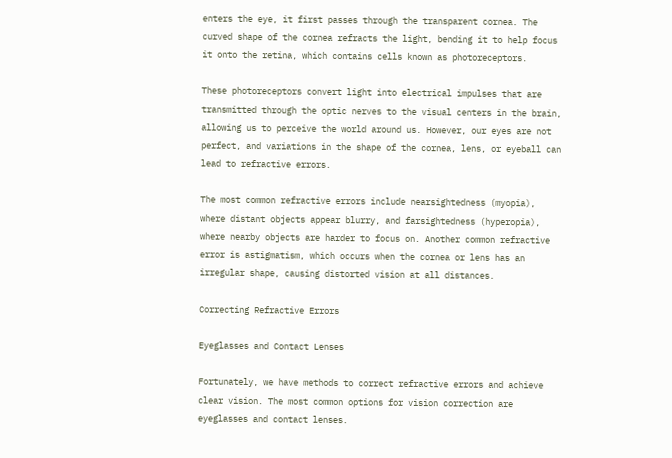enters the eye, it first passes through the transparent cornea. The curved shape of the cornea refracts the light, bending it to help focus it onto the retina, which contains cells known as photoreceptors.

These photoreceptors convert light into electrical impulses that are transmitted through the optic nerves to the visual centers in the brain, allowing us to perceive the world around us. However, our eyes are not perfect, and variations in the shape of the cornea, lens, or eyeball can lead to refractive errors.

The most common refractive errors include nearsightedness (myopia), where distant objects appear blurry, and farsightedness (hyperopia), where nearby objects are harder to focus on. Another common refractive error is astigmatism, which occurs when the cornea or lens has an irregular shape, causing distorted vision at all distances.

Correcting Refractive Errors

Eyeglasses and Contact Lenses

Fortunately, we have methods to correct refractive errors and achieve clear vision. The most common options for vision correction are eyeglasses and contact lenses.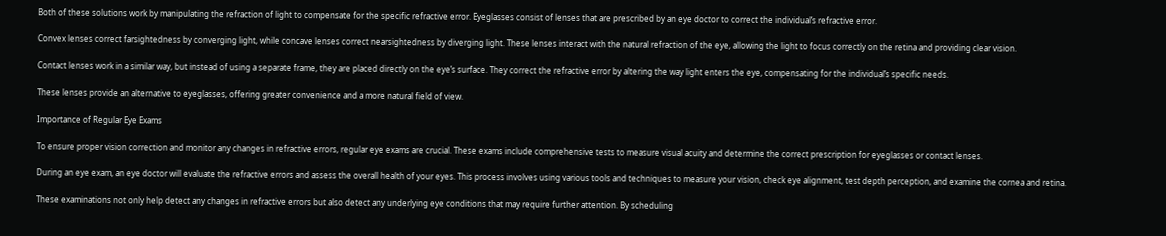Both of these solutions work by manipulating the refraction of light to compensate for the specific refractive error. Eyeglasses consist of lenses that are prescribed by an eye doctor to correct the individual’s refractive error.

Convex lenses correct farsightedness by converging light, while concave lenses correct nearsightedness by diverging light. These lenses interact with the natural refraction of the eye, allowing the light to focus correctly on the retina and providing clear vision.

Contact lenses work in a similar way, but instead of using a separate frame, they are placed directly on the eye’s surface. They correct the refractive error by altering the way light enters the eye, compensating for the individual’s specific needs.

These lenses provide an alternative to eyeglasses, offering greater convenience and a more natural field of view.

Importance of Regular Eye Exams

To ensure proper vision correction and monitor any changes in refractive errors, regular eye exams are crucial. These exams include comprehensive tests to measure visual acuity and determine the correct prescription for eyeglasses or contact lenses.

During an eye exam, an eye doctor will evaluate the refractive errors and assess the overall health of your eyes. This process involves using various tools and techniques to measure your vision, check eye alignment, test depth perception, and examine the cornea and retina.

These examinations not only help detect any changes in refractive errors but also detect any underlying eye conditions that may require further attention. By scheduling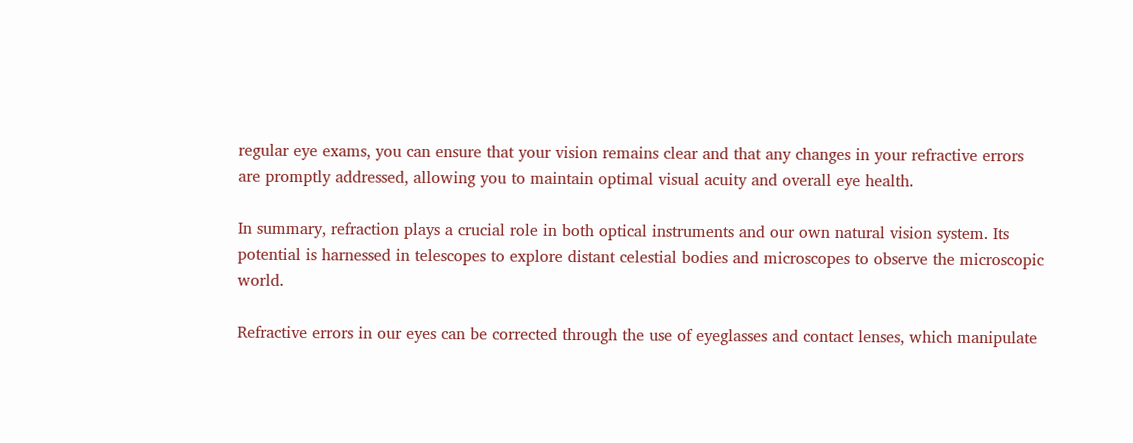regular eye exams, you can ensure that your vision remains clear and that any changes in your refractive errors are promptly addressed, allowing you to maintain optimal visual acuity and overall eye health.

In summary, refraction plays a crucial role in both optical instruments and our own natural vision system. Its potential is harnessed in telescopes to explore distant celestial bodies and microscopes to observe the microscopic world.

Refractive errors in our eyes can be corrected through the use of eyeglasses and contact lenses, which manipulate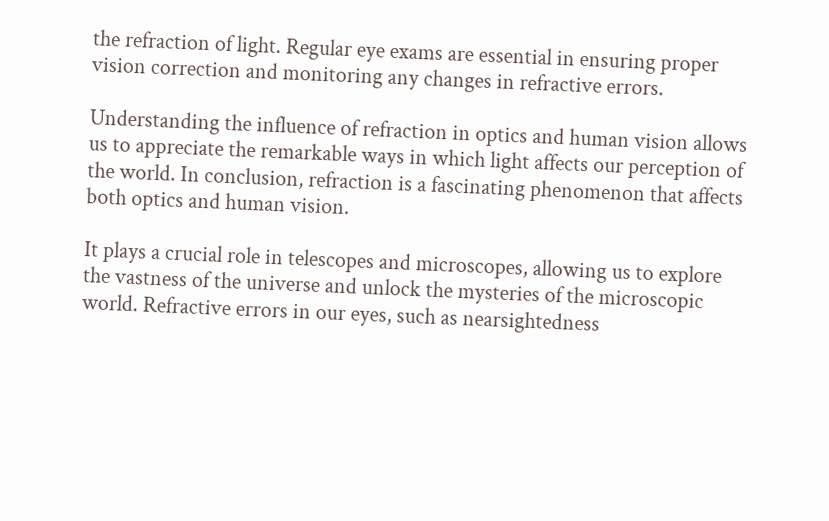the refraction of light. Regular eye exams are essential in ensuring proper vision correction and monitoring any changes in refractive errors.

Understanding the influence of refraction in optics and human vision allows us to appreciate the remarkable ways in which light affects our perception of the world. In conclusion, refraction is a fascinating phenomenon that affects both optics and human vision.

It plays a crucial role in telescopes and microscopes, allowing us to explore the vastness of the universe and unlock the mysteries of the microscopic world. Refractive errors in our eyes, such as nearsightedness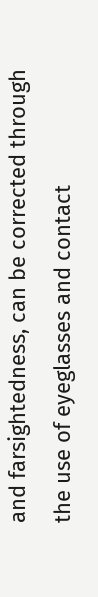and farsightedness, can be corrected through the use of eyeglasses and contact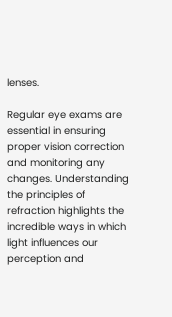lenses.

Regular eye exams are essential in ensuring proper vision correction and monitoring any changes. Understanding the principles of refraction highlights the incredible ways in which light influences our perception and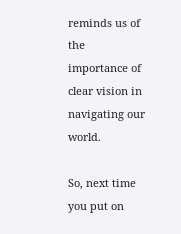reminds us of the importance of clear vision in navigating our world.

So, next time you put on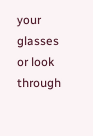your glasses or look through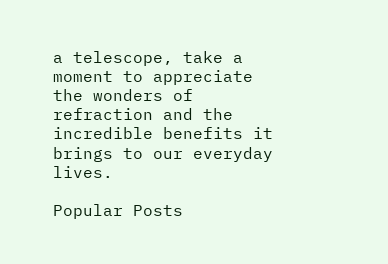a telescope, take a moment to appreciate the wonders of refraction and the incredible benefits it brings to our everyday lives.

Popular Posts